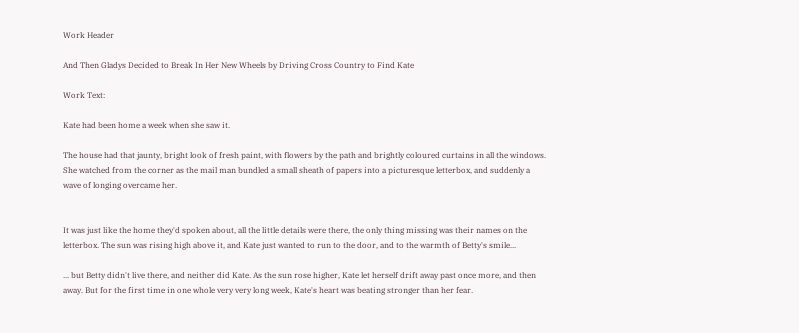Work Header

And Then Gladys Decided to Break In Her New Wheels by Driving Cross Country to Find Kate

Work Text:

Kate had been home a week when she saw it.

The house had that jaunty, bright look of fresh paint, with flowers by the path and brightly coloured curtains in all the windows. She watched from the corner as the mail man bundled a small sheath of papers into a picturesque letterbox, and suddenly a wave of longing overcame her.


It was just like the home they'd spoken about, all the little details were there, the only thing missing was their names on the letterbox. The sun was rising high above it, and Kate just wanted to run to the door, and to the warmth of Betty's smile...

... but Betty didn't live there, and neither did Kate. As the sun rose higher, Kate let herself drift away past once more, and then away. But for the first time in one whole very very long week, Kate's heart was beating stronger than her fear.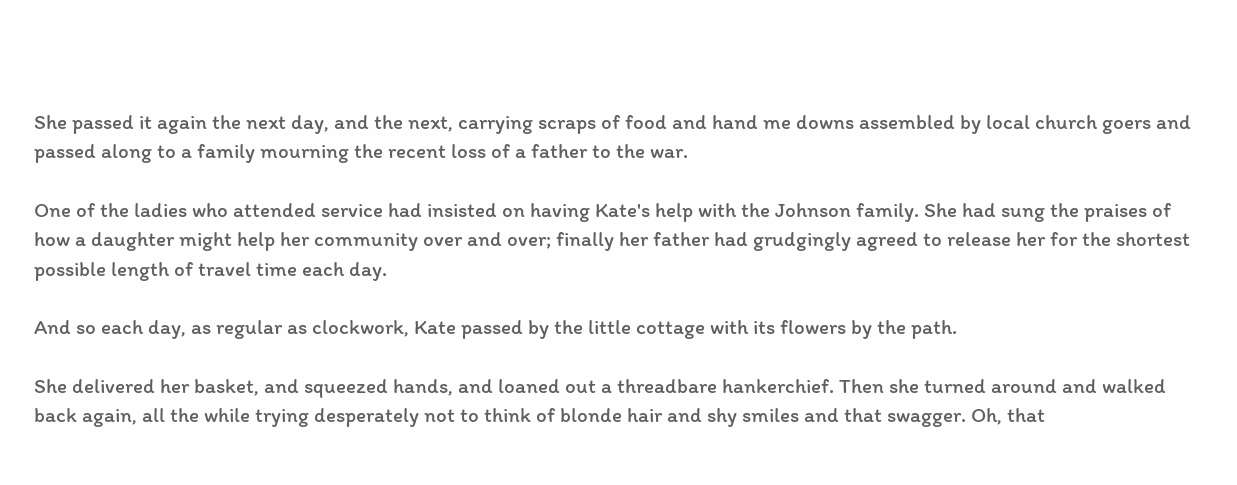She passed it again the next day, and the next, carrying scraps of food and hand me downs assembled by local church goers and passed along to a family mourning the recent loss of a father to the war.

One of the ladies who attended service had insisted on having Kate's help with the Johnson family. She had sung the praises of how a daughter might help her community over and over; finally her father had grudgingly agreed to release her for the shortest possible length of travel time each day.

And so each day, as regular as clockwork, Kate passed by the little cottage with its flowers by the path.

She delivered her basket, and squeezed hands, and loaned out a threadbare hankerchief. Then she turned around and walked back again, all the while trying desperately not to think of blonde hair and shy smiles and that swagger. Oh, that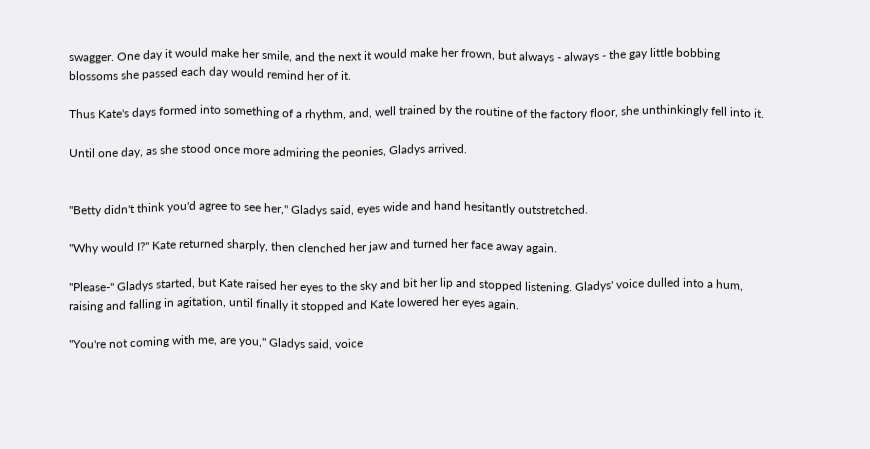swagger. One day it would make her smile, and the next it would make her frown, but always - always - the gay little bobbing blossoms she passed each day would remind her of it.

Thus Kate's days formed into something of a rhythm, and, well trained by the routine of the factory floor, she unthinkingly fell into it.

Until one day, as she stood once more admiring the peonies, Gladys arrived.


"Betty didn't think you'd agree to see her," Gladys said, eyes wide and hand hesitantly outstretched.

"Why would I?" Kate returned sharply, then clenched her jaw and turned her face away again.

"Please-" Gladys started, but Kate raised her eyes to the sky and bit her lip and stopped listening. Gladys' voice dulled into a hum, raising and falling in agitation, until finally it stopped and Kate lowered her eyes again.

"You're not coming with me, are you," Gladys said, voice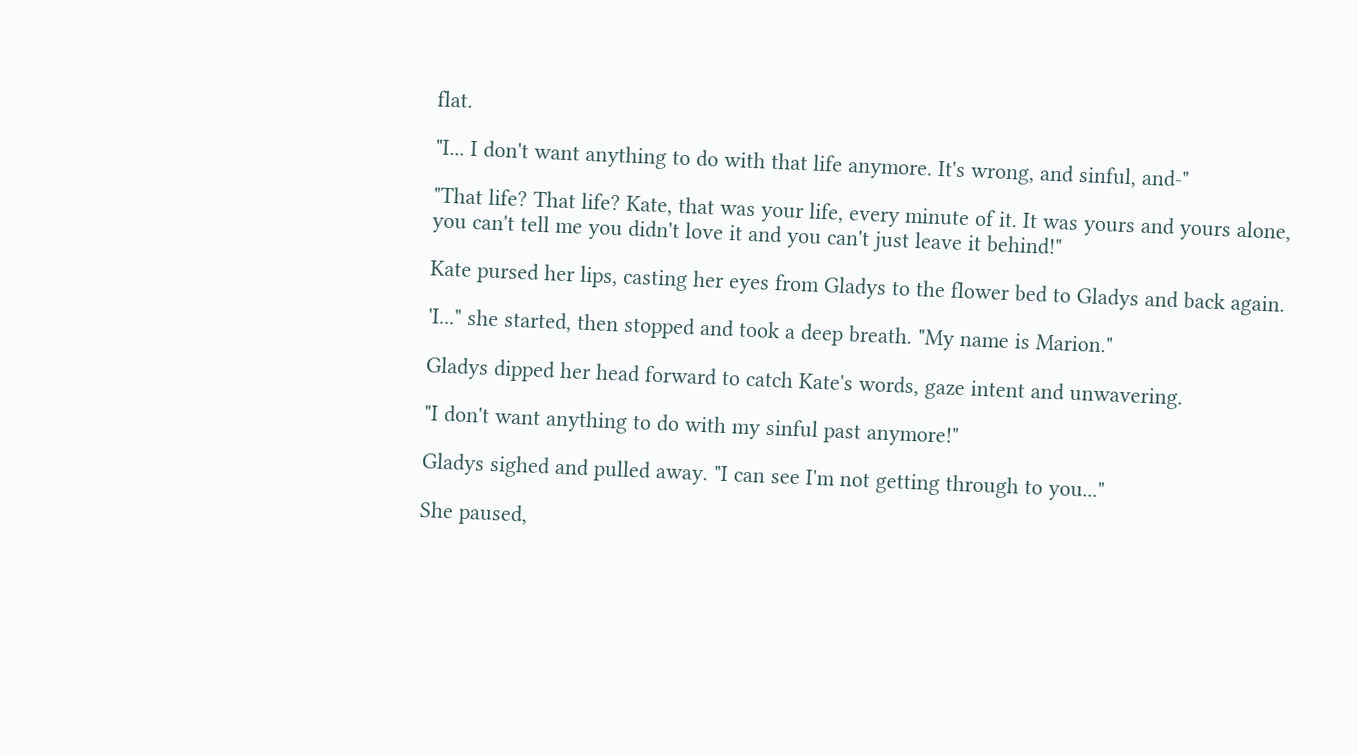flat.

"I... I don't want anything to do with that life anymore. It's wrong, and sinful, and-"

"That life? That life? Kate, that was your life, every minute of it. It was yours and yours alone, you can't tell me you didn't love it and you can't just leave it behind!"

Kate pursed her lips, casting her eyes from Gladys to the flower bed to Gladys and back again.

'I..." she started, then stopped and took a deep breath. "My name is Marion."

Gladys dipped her head forward to catch Kate's words, gaze intent and unwavering.

"I don't want anything to do with my sinful past anymore!"

Gladys sighed and pulled away. "I can see I'm not getting through to you..."

She paused,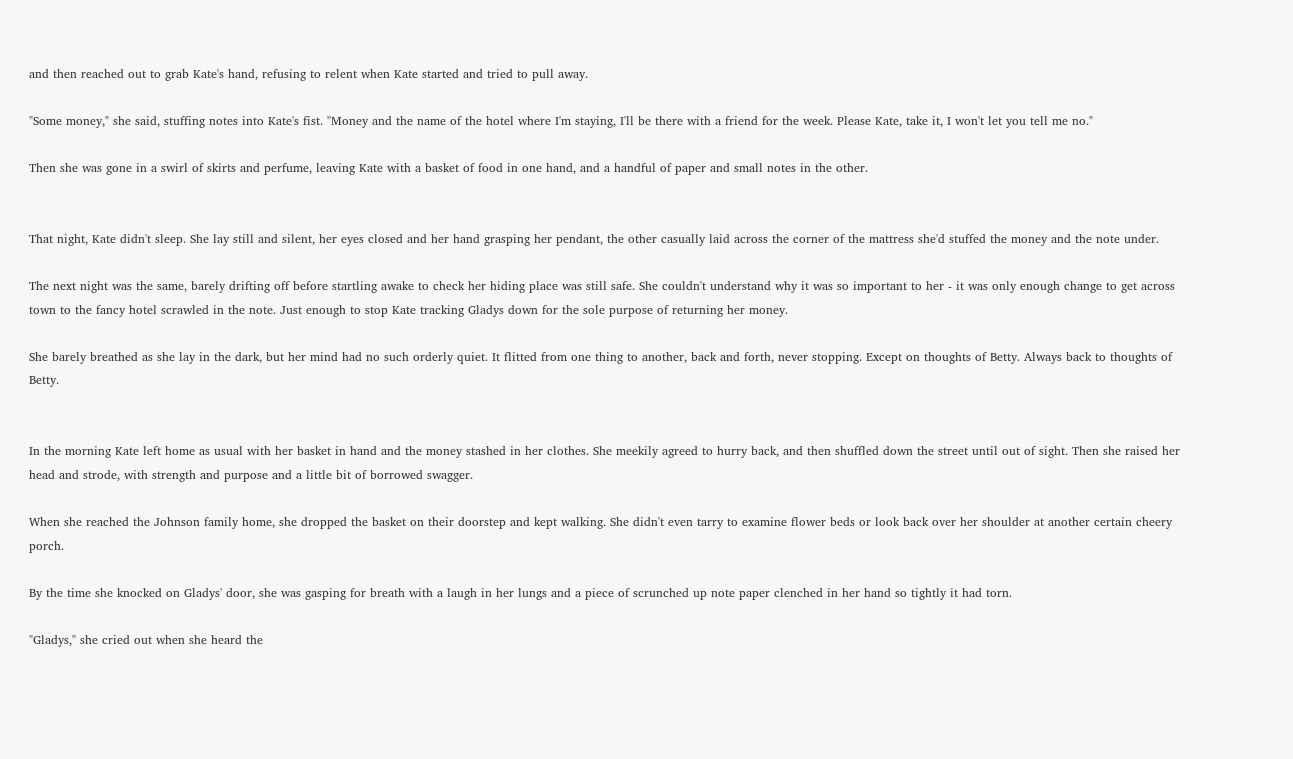and then reached out to grab Kate's hand, refusing to relent when Kate started and tried to pull away.

"Some money," she said, stuffing notes into Kate's fist. "Money and the name of the hotel where I'm staying, I'll be there with a friend for the week. Please Kate, take it, I won't let you tell me no."

Then she was gone in a swirl of skirts and perfume, leaving Kate with a basket of food in one hand, and a handful of paper and small notes in the other.


That night, Kate didn't sleep. She lay still and silent, her eyes closed and her hand grasping her pendant, the other casually laid across the corner of the mattress she'd stuffed the money and the note under.

The next night was the same, barely drifting off before startling awake to check her hiding place was still safe. She couldn't understand why it was so important to her - it was only enough change to get across town to the fancy hotel scrawled in the note. Just enough to stop Kate tracking Gladys down for the sole purpose of returning her money.

She barely breathed as she lay in the dark, but her mind had no such orderly quiet. It flitted from one thing to another, back and forth, never stopping. Except on thoughts of Betty. Always back to thoughts of Betty.


In the morning Kate left home as usual with her basket in hand and the money stashed in her clothes. She meekily agreed to hurry back, and then shuffled down the street until out of sight. Then she raised her head and strode, with strength and purpose and a little bit of borrowed swagger.

When she reached the Johnson family home, she dropped the basket on their doorstep and kept walking. She didn't even tarry to examine flower beds or look back over her shoulder at another certain cheery porch.

By the time she knocked on Gladys' door, she was gasping for breath with a laugh in her lungs and a piece of scrunched up note paper clenched in her hand so tightly it had torn.

"Gladys," she cried out when she heard the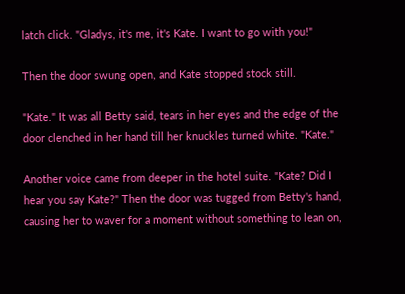latch click. "Gladys, it's me, it's Kate. I want to go with you!"

Then the door swung open, and Kate stopped stock still.

"Kate." It was all Betty said, tears in her eyes and the edge of the door clenched in her hand till her knuckles turned white. "Kate."

Another voice came from deeper in the hotel suite. "Kate? Did I hear you say Kate?" Then the door was tugged from Betty's hand, causing her to waver for a moment without something to lean on,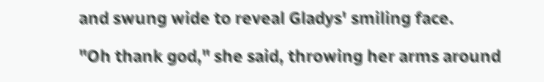and swung wide to reveal Gladys' smiling face.

"Oh thank god," she said, throwing her arms around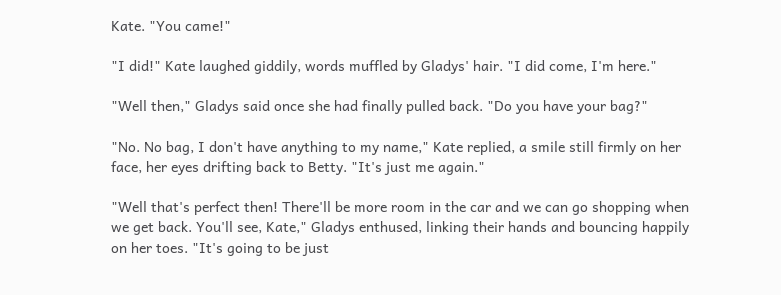Kate. "You came!"

"I did!" Kate laughed giddily, words muffled by Gladys' hair. "I did come, I'm here."

"Well then," Gladys said once she had finally pulled back. "Do you have your bag?"

"No. No bag, I don't have anything to my name," Kate replied, a smile still firmly on her face, her eyes drifting back to Betty. "It's just me again."

"Well that's perfect then! There'll be more room in the car and we can go shopping when we get back. You'll see, Kate," Gladys enthused, linking their hands and bouncing happily on her toes. "It's going to be just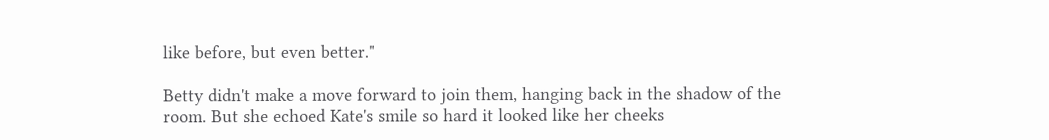like before, but even better."

Betty didn't make a move forward to join them, hanging back in the shadow of the room. But she echoed Kate's smile so hard it looked like her cheeks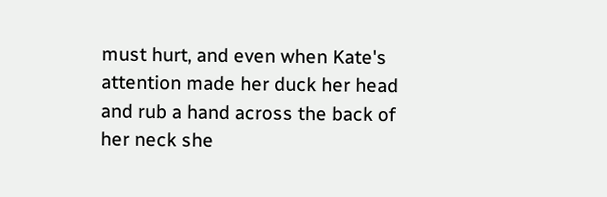must hurt, and even when Kate's attention made her duck her head and rub a hand across the back of her neck she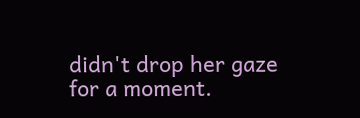didn't drop her gaze for a moment.